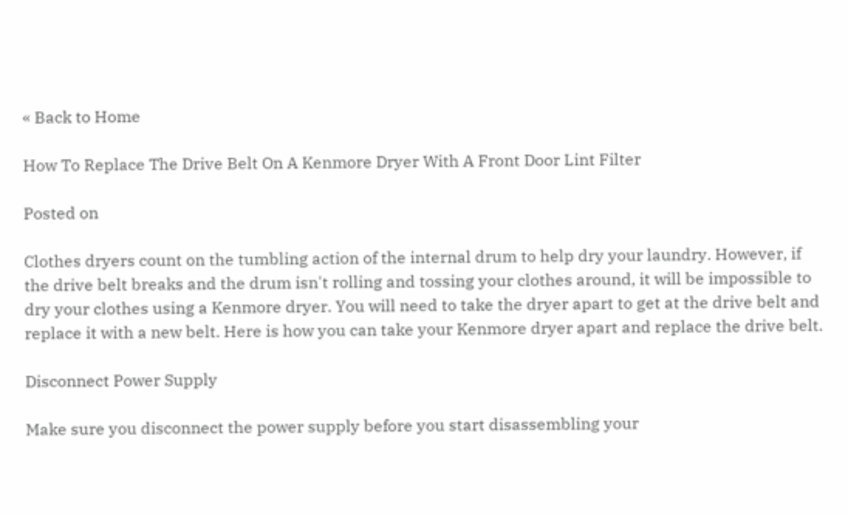« Back to Home

How To Replace The Drive Belt On A Kenmore Dryer With A Front Door Lint Filter

Posted on

Clothes dryers count on the tumbling action of the internal drum to help dry your laundry. However, if the drive belt breaks and the drum isn't rolling and tossing your clothes around, it will be impossible to dry your clothes using a Kenmore dryer. You will need to take the dryer apart to get at the drive belt and replace it with a new belt. Here is how you can take your Kenmore dryer apart and replace the drive belt.

Disconnect Power Supply

Make sure you disconnect the power supply before you start disassembling your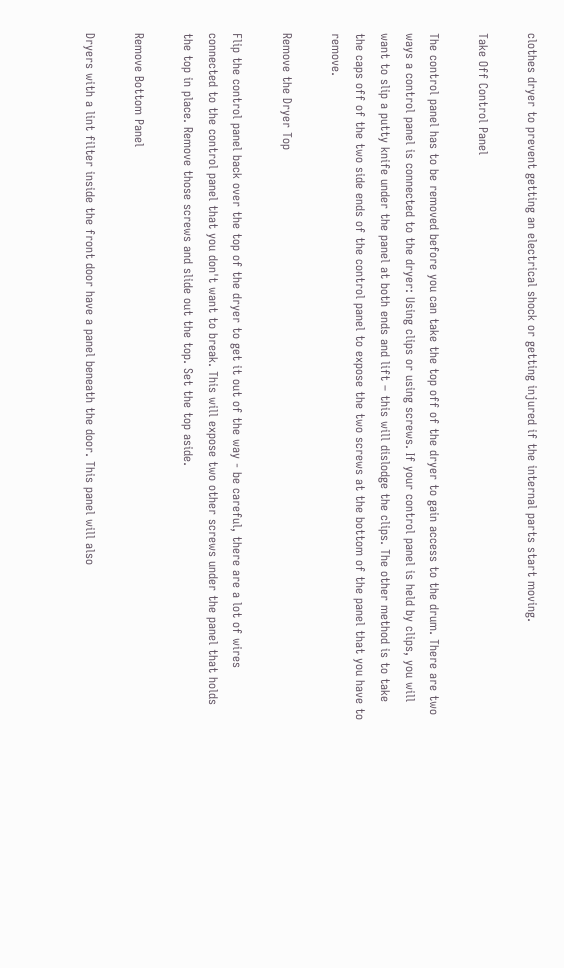clothes dryer to prevent getting an electrical shock or getting injured if the internal parts start moving.

Take Off Control Panel

The control panel has to be removed before you can take the top off of the dryer to gain access to the drum. There are two ways a control panel is connected to the dryer: Using clips or using screws. If your control panel is held by clips, you will want to slip a putty knife under the panel at both ends and lift – this will dislodge the clips. The other method is to take the caps off of the two side ends of the control panel to expose the two screws at the bottom of the panel that you have to remove.

Remove the Dryer Top

Flip the control panel back over the top of the dryer to get it out of the way - be careful, there are a lot of wires connected to the control panel that you don't want to break. This will expose two other screws under the panel that holds the top in place. Remove those screws and slide out the top. Set the top aside.

Remove Bottom Panel

Dryers with a lint filter inside the front door have a panel beneath the door. This panel will also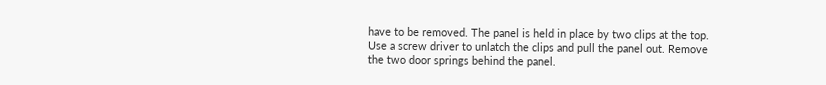have to be removed. The panel is held in place by two clips at the top. Use a screw driver to unlatch the clips and pull the panel out. Remove the two door springs behind the panel.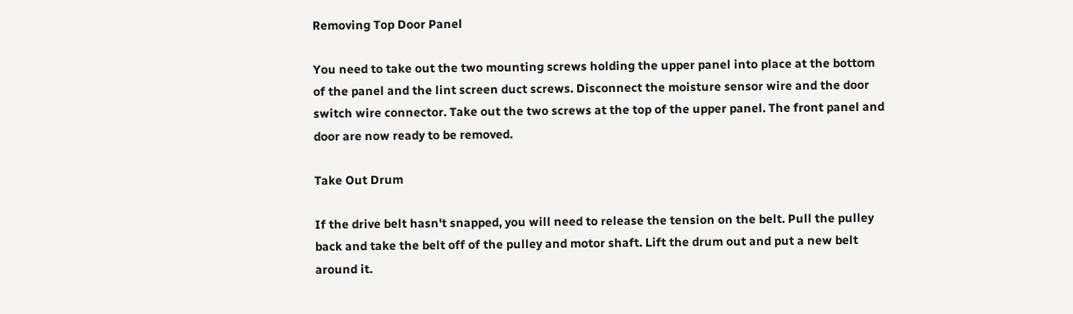Removing Top Door Panel

You need to take out the two mounting screws holding the upper panel into place at the bottom of the panel and the lint screen duct screws. Disconnect the moisture sensor wire and the door switch wire connector. Take out the two screws at the top of the upper panel. The front panel and door are now ready to be removed.

Take Out Drum

If the drive belt hasn't snapped, you will need to release the tension on the belt. Pull the pulley back and take the belt off of the pulley and motor shaft. Lift the drum out and put a new belt around it.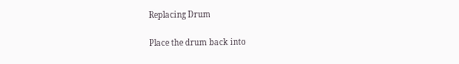Replacing Drum

Place the drum back into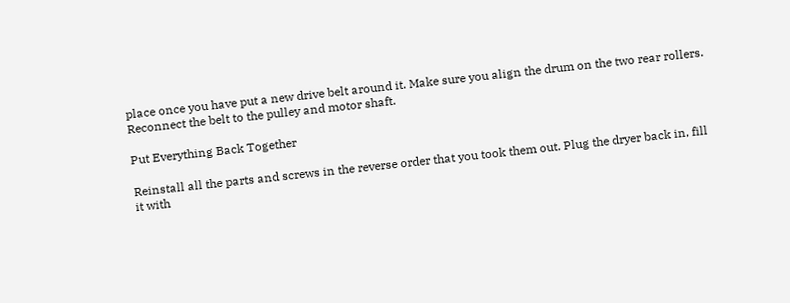place once you have put a new drive belt around it. Make sure you align the drum on the two rear rollers. Reconnect the belt to the pulley and motor shaft.

Put Everything Back Together

Reinstall all the parts and screws in the reverse order that you took them out. Plug the dryer back in, fill it with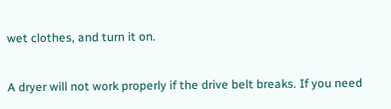wet clothes, and turn it on.

A dryer will not work properly if the drive belt breaks. If you need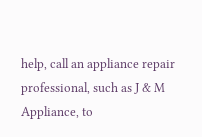help, call an appliance repair professional, such as J & M Appliance, to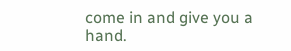come in and give you a hand.